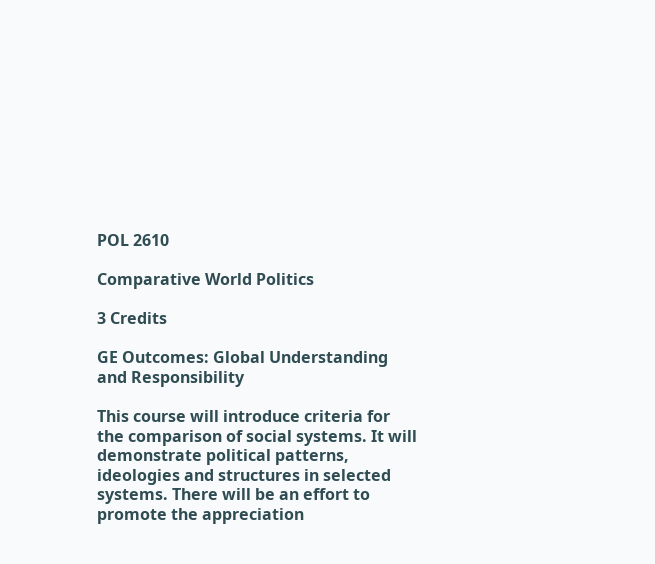POL 2610

Comparative World Politics

3 Credits

GE Outcomes: Global Understanding and Responsibility

This course will introduce criteria for the comparison of social systems. It will demonstrate political patterns, ideologies and structures in selected systems. There will be an effort to promote the appreciation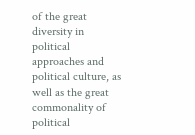of the great diversity in political approaches and political culture, as well as the great commonality of political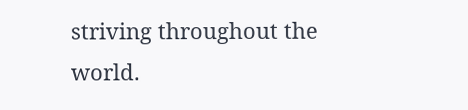striving throughout the world.